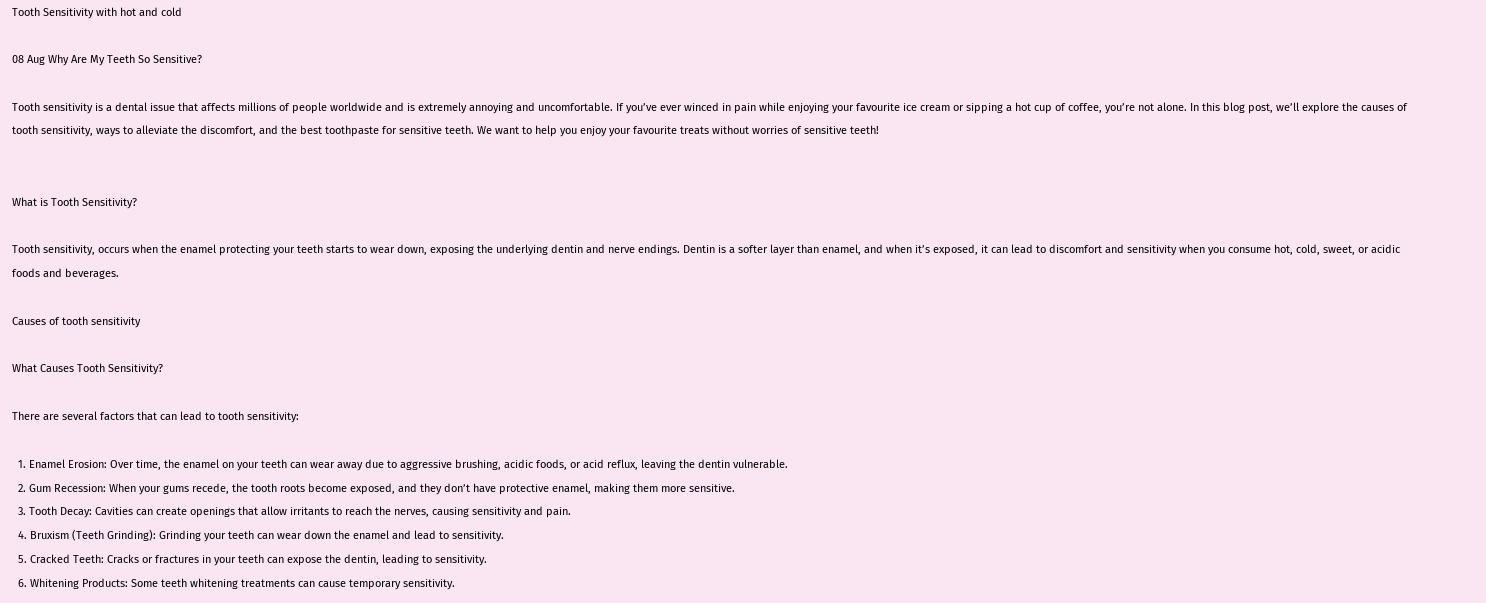Tooth Sensitivity with hot and cold

08 Aug Why Are My Teeth So Sensitive?

Tooth sensitivity is a dental issue that affects millions of people worldwide and is extremely annoying and uncomfortable. If you’ve ever winced in pain while enjoying your favourite ice cream or sipping a hot cup of coffee, you’re not alone. In this blog post, we’ll explore the causes of tooth sensitivity, ways to alleviate the discomfort, and the best toothpaste for sensitive teeth. We want to help you enjoy your favourite treats without worries of sensitive teeth!


What is Tooth Sensitivity?

Tooth sensitivity, occurs when the enamel protecting your teeth starts to wear down, exposing the underlying dentin and nerve endings. Dentin is a softer layer than enamel, and when it’s exposed, it can lead to discomfort and sensitivity when you consume hot, cold, sweet, or acidic foods and beverages.

Causes of tooth sensitivity

What Causes Tooth Sensitivity?

There are several factors that can lead to tooth sensitivity:

  1. Enamel Erosion: Over time, the enamel on your teeth can wear away due to aggressive brushing, acidic foods, or acid reflux, leaving the dentin vulnerable.
  2. Gum Recession: When your gums recede, the tooth roots become exposed, and they don’t have protective enamel, making them more sensitive.
  3. Tooth Decay: Cavities can create openings that allow irritants to reach the nerves, causing sensitivity and pain.
  4. Bruxism (Teeth Grinding): Grinding your teeth can wear down the enamel and lead to sensitivity.
  5. Cracked Teeth: Cracks or fractures in your teeth can expose the dentin, leading to sensitivity.
  6. Whitening Products: Some teeth whitening treatments can cause temporary sensitivity.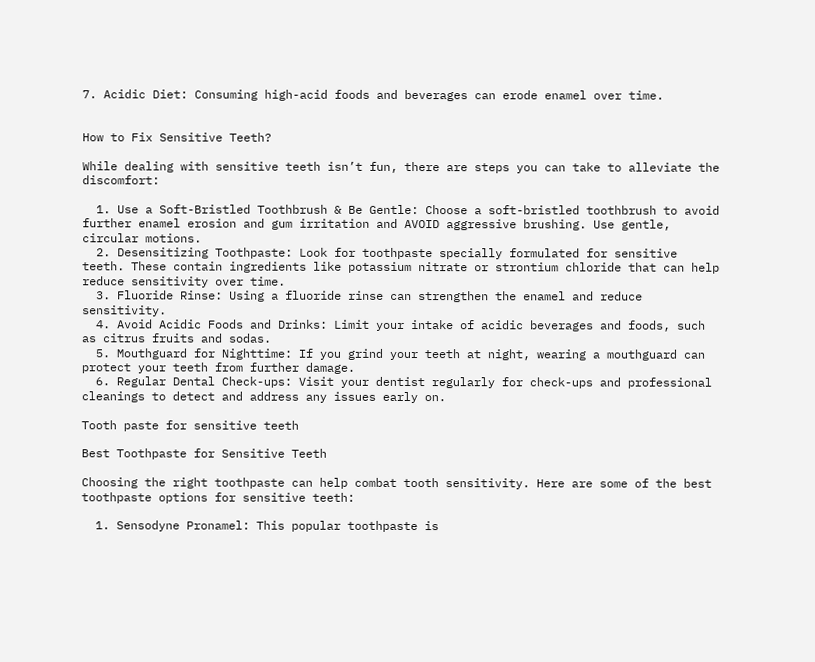7. Acidic Diet: Consuming high-acid foods and beverages can erode enamel over time.


How to Fix Sensitive Teeth?

While dealing with sensitive teeth isn’t fun, there are steps you can take to alleviate the discomfort:

  1. Use a Soft-Bristled Toothbrush & Be Gentle: Choose a soft-bristled toothbrush to avoid further enamel erosion and gum irritation and AVOID aggressive brushing. Use gentle, circular motions.
  2. Desensitizing Toothpaste: Look for toothpaste specially formulated for sensitive teeth. These contain ingredients like potassium nitrate or strontium chloride that can help reduce sensitivity over time.
  3. Fluoride Rinse: Using a fluoride rinse can strengthen the enamel and reduce sensitivity.
  4. Avoid Acidic Foods and Drinks: Limit your intake of acidic beverages and foods, such as citrus fruits and sodas.
  5. Mouthguard for Nighttime: If you grind your teeth at night, wearing a mouthguard can protect your teeth from further damage.
  6. Regular Dental Check-ups: Visit your dentist regularly for check-ups and professional cleanings to detect and address any issues early on.

Tooth paste for sensitive teeth

Best Toothpaste for Sensitive Teeth

Choosing the right toothpaste can help combat tooth sensitivity. Here are some of the best toothpaste options for sensitive teeth:

  1. Sensodyne Pronamel: This popular toothpaste is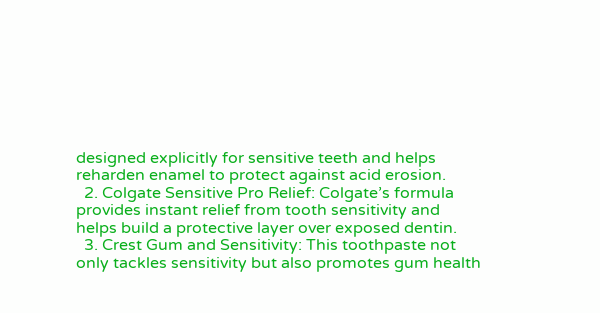designed explicitly for sensitive teeth and helps reharden enamel to protect against acid erosion.
  2. Colgate Sensitive Pro Relief: Colgate’s formula provides instant relief from tooth sensitivity and helps build a protective layer over exposed dentin.
  3. Crest Gum and Sensitivity: This toothpaste not only tackles sensitivity but also promotes gum health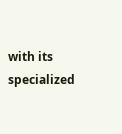with its specialized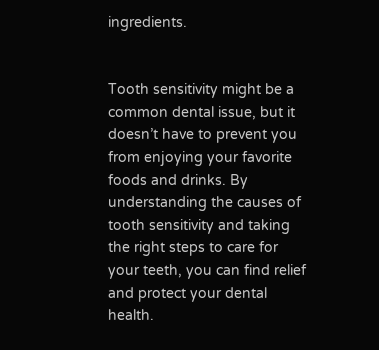ingredients.


Tooth sensitivity might be a common dental issue, but it doesn’t have to prevent you from enjoying your favorite foods and drinks. By understanding the causes of tooth sensitivity and taking the right steps to care for your teeth, you can find relief and protect your dental health.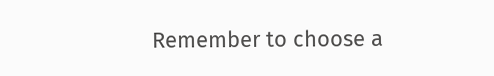Remember to choose a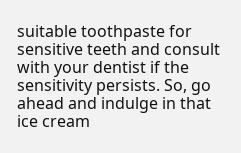suitable toothpaste for sensitive teeth and consult with your dentist if the sensitivity persists. So, go ahead and indulge in that ice cream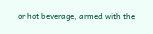or hot beverage, armed with the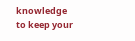knowledge to keep your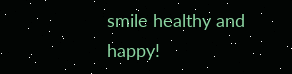smile healthy and happy!